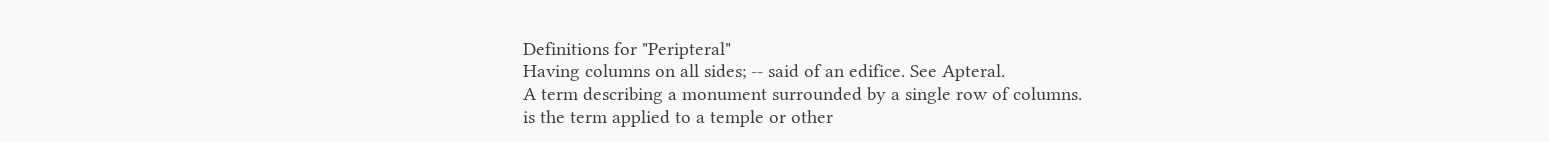Definitions for "Peripteral"
Having columns on all sides; -- said of an edifice. See Apteral.
A term describing a monument surrounded by a single row of columns.
is the term applied to a temple or other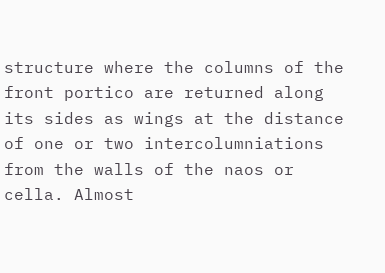structure where the columns of the front portico are returned along its sides as wings at the distance of one or two intercolumniations from the walls of the naos or cella. Almost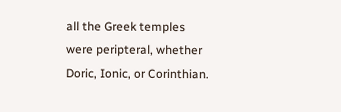all the Greek temples were peripteral, whether Doric, Ionic, or Corinthian.